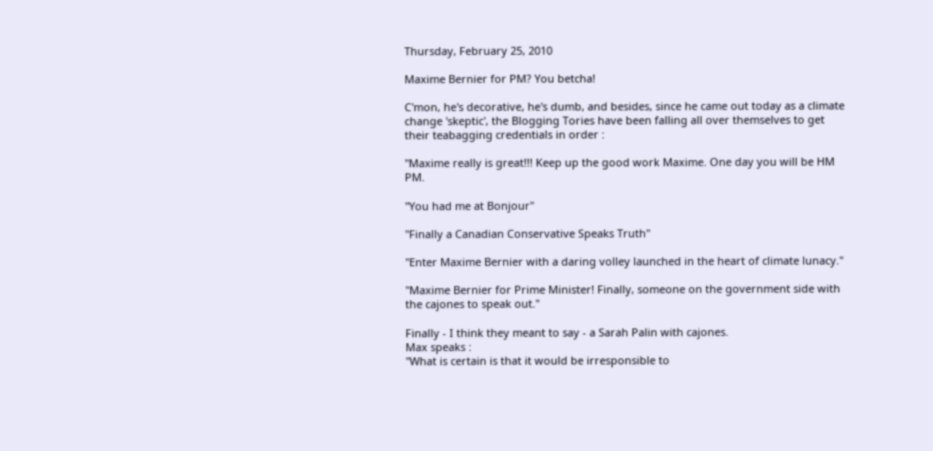Thursday, February 25, 2010

Maxime Bernier for PM? You betcha!

C'mon, he's decorative, he's dumb, and besides, since he came out today as a climate change 'skeptic', the Blogging Tories have been falling all over themselves to get their teabagging credentials in order :

"Maxime really is great!!! Keep up the good work Maxime. One day you will be HM PM.

"You had me at Bonjour"

"Finally a Canadian Conservative Speaks Truth"

"Enter Maxime Bernier with a daring volley launched in the heart of climate lunacy."

"Maxime Bernier for Prime Minister! Finally, someone on the government side with the cajones to speak out."

Finally - I think they meant to say - a Sarah Palin with cajones.
Max speaks :
"What is certain is that it would be irresponsible to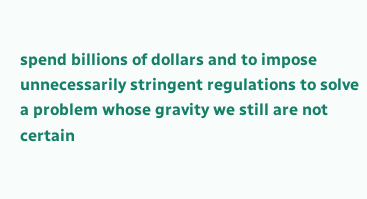spend billions of dollars and to impose unnecessarily stringent regulations to solve a problem whose gravity we still are not certain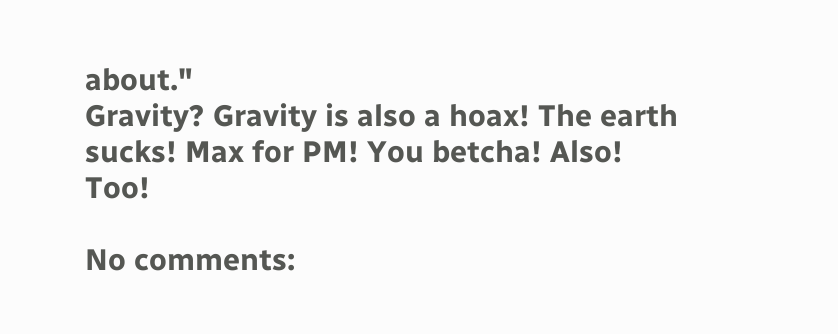about."
Gravity? Gravity is also a hoax! The earth sucks! Max for PM! You betcha! Also! Too!

No comments: